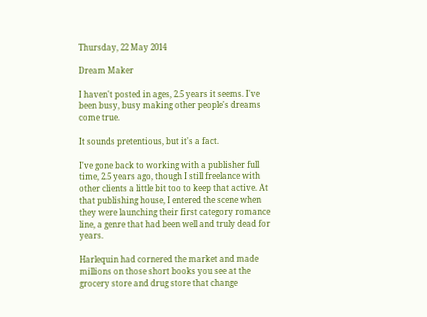Thursday, 22 May 2014

Dream Maker

I haven't posted in ages, 2.5 years it seems. I've been busy, busy making other people's dreams come true.

It sounds pretentious, but it's a fact.

I've gone back to working with a publisher full time, 2.5 years ago, though I still freelance with other clients a little bit too to keep that active. At that publishing house, I entered the scene when they were launching their first category romance line, a genre that had been well and truly dead for years.

Harlequin had cornered the market and made millions on those short books you see at the grocery store and drug store that change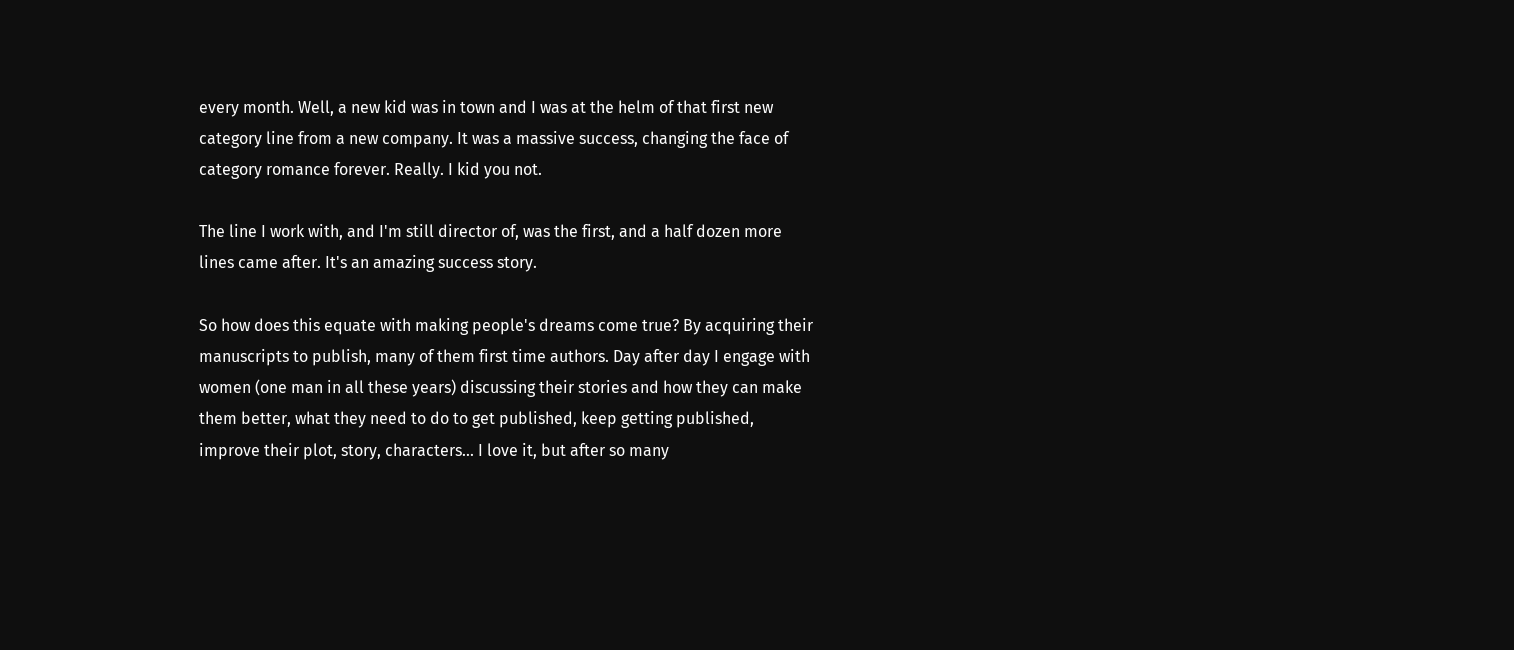every month. Well, a new kid was in town and I was at the helm of that first new category line from a new company. It was a massive success, changing the face of category romance forever. Really. I kid you not.

The line I work with, and I'm still director of, was the first, and a half dozen more lines came after. It's an amazing success story.

So how does this equate with making people's dreams come true? By acquiring their manuscripts to publish, many of them first time authors. Day after day I engage with women (one man in all these years) discussing their stories and how they can make them better, what they need to do to get published, keep getting published, improve their plot, story, characters... I love it, but after so many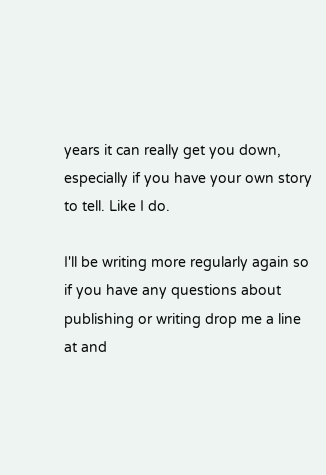years it can really get you down, especially if you have your own story to tell. Like I do.

I'll be writing more regularly again so if you have any questions about publishing or writing drop me a line at and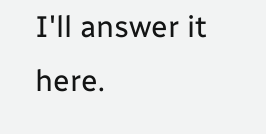I'll answer it here.